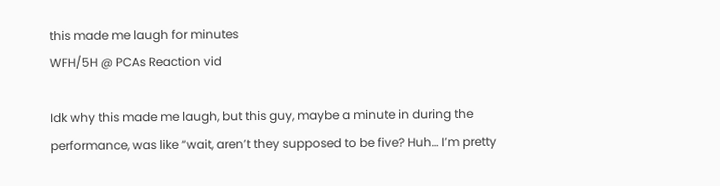this made me laugh for minutes
WFH/5H @ PCAs Reaction vid

Idk why this made me laugh, but this guy, maybe a minute in during the performance, was like “wait, aren’t they supposed to be five? Huh… I’m pretty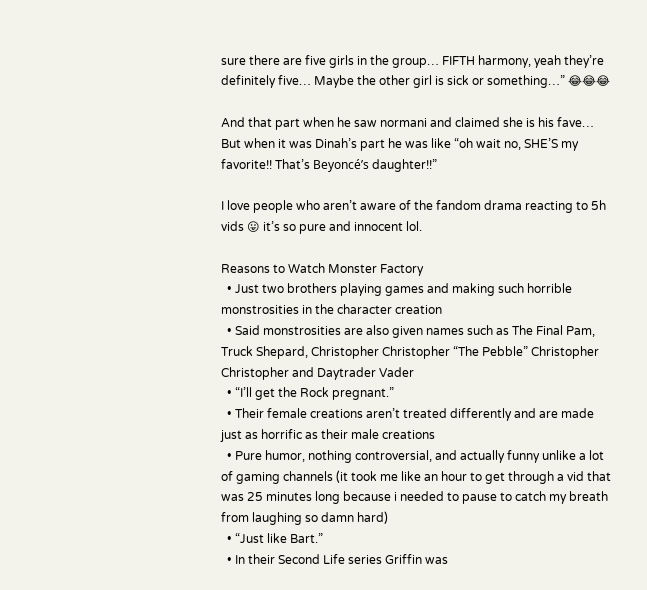sure there are five girls in the group… FIFTH harmony, yeah they’re definitely five… Maybe the other girl is sick or something…” 😂😂😂

And that part when he saw normani and claimed she is his fave… But when it was Dinah’s part he was like “oh wait no, SHE’S my favorite!! That’s Beyoncé’s daughter!!”

I love people who aren’t aware of the fandom drama reacting to 5h vids 😛 it’s so pure and innocent lol.

Reasons to Watch Monster Factory
  • Just two brothers playing games and making such horrible monstrosities in the character creation
  • Said monstrosities are also given names such as The Final Pam, Truck Shepard, Christopher Christopher “The Pebble” Christopher Christopher and Daytrader Vader
  • “I’ll get the Rock pregnant.”
  • Their female creations aren’t treated differently and are made just as horrific as their male creations
  • Pure humor, nothing controversial, and actually funny unlike a lot of gaming channels (it took me like an hour to get through a vid that was 25 minutes long because i needed to pause to catch my breath from laughing so damn hard)
  • “Just like Bart.”
  • In their Second Life series Griffin was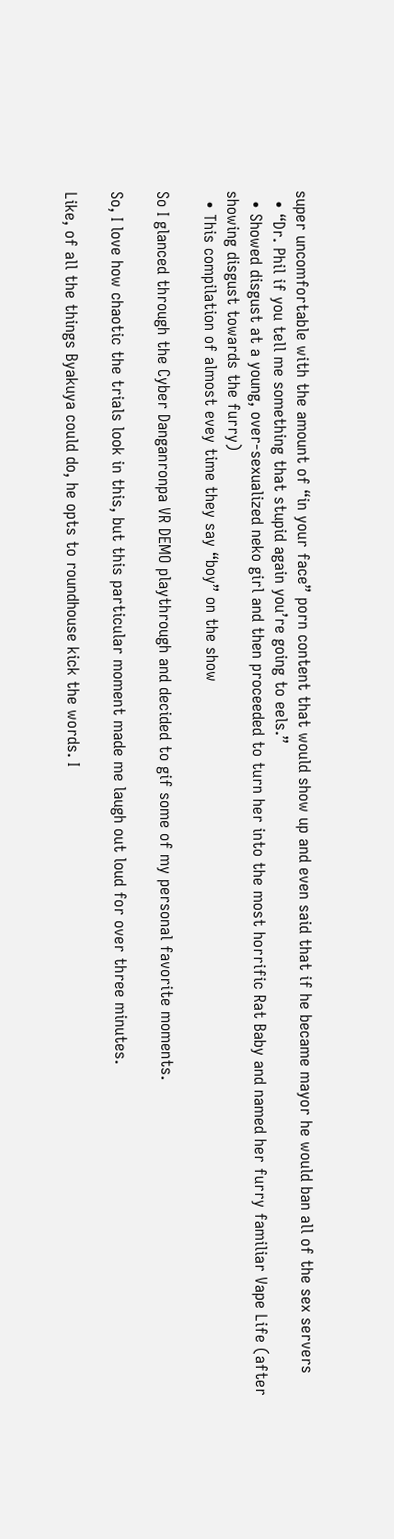super uncomfortable with the amount of “in your face” porn content that would show up and even said that if he became mayor he would ban all of the sex servers
  • “Dr. Phil if you tell me something that stupid again you’re going to eels.”
  • Showed disgust at a young, over-sexualized neko girl and then proceeded to turn her into the most horrific Rat Baby and named her furry familiar Vape Life (after showing disgust towards the furry)
  • This compilation of almost evey time they say “boy” on the show

So I glanced through the Cyber Danganronpa VR DEMO playthrough and decided to gif some of my personal favorite moments.

So, I love how chaotic the trials look in this, but this particular moment made me laugh out loud for over three minutes.

Like, of all the things Byakuya could do, he opts to roundhouse kick the words. I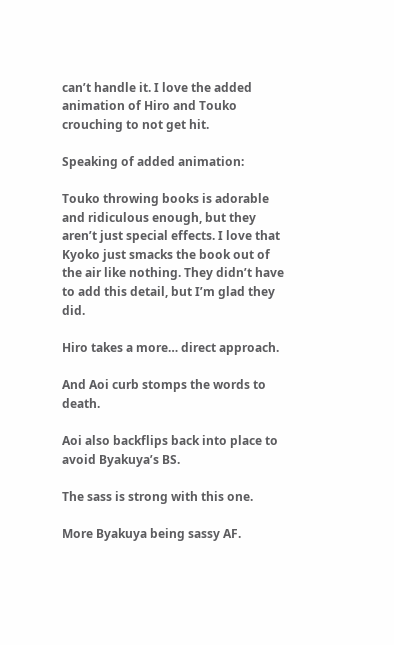can’t handle it. I love the added animation of Hiro and Touko crouching to not get hit.

Speaking of added animation:

Touko throwing books is adorable and ridiculous enough, but they aren’t just special effects. I love that Kyoko just smacks the book out of the air like nothing. They didn’t have to add this detail, but I’m glad they did.

Hiro takes a more… direct approach.

And Aoi curb stomps the words to death.

Aoi also backflips back into place to avoid Byakuya’s BS.

The sass is strong with this one.

More Byakuya being sassy AF.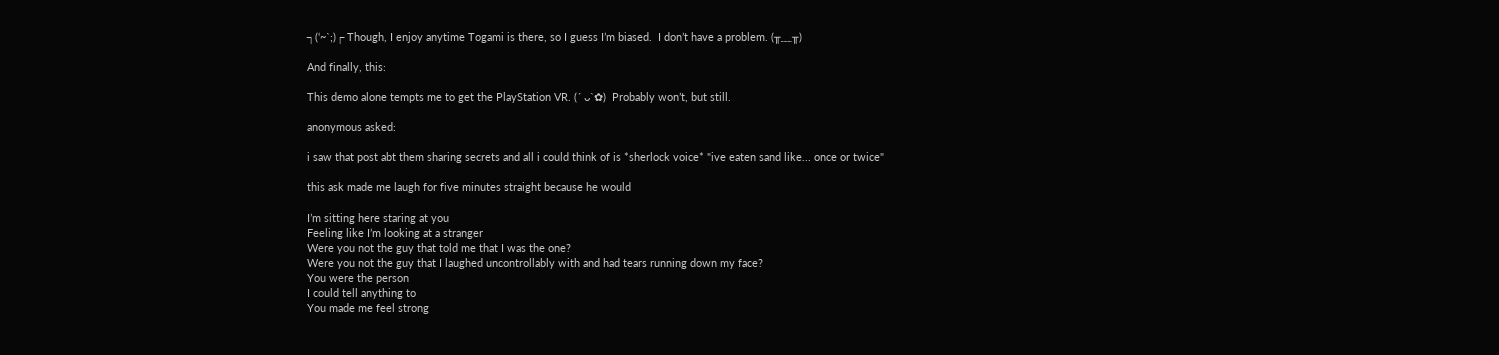┐(‘~`;)┌ Though, I enjoy anytime Togami is there, so I guess I’m biased.  I don’t have a problem. (╥﹏╥)

And finally, this:

This demo alone tempts me to get the PlayStation VR. (´ ᴗ`✿)  Probably won’t, but still.

anonymous asked:

i saw that post abt them sharing secrets and all i could think of is *sherlock voice* "ive eaten sand like... once or twice"

this ask made me laugh for five minutes straight because he would

I’m sitting here staring at you
Feeling like I’m looking at a stranger
Were you not the guy that told me that I was the one?
Were you not the guy that I laughed uncontrollably with and had tears running down my face?
You were the person
I could tell anything to
You made me feel strong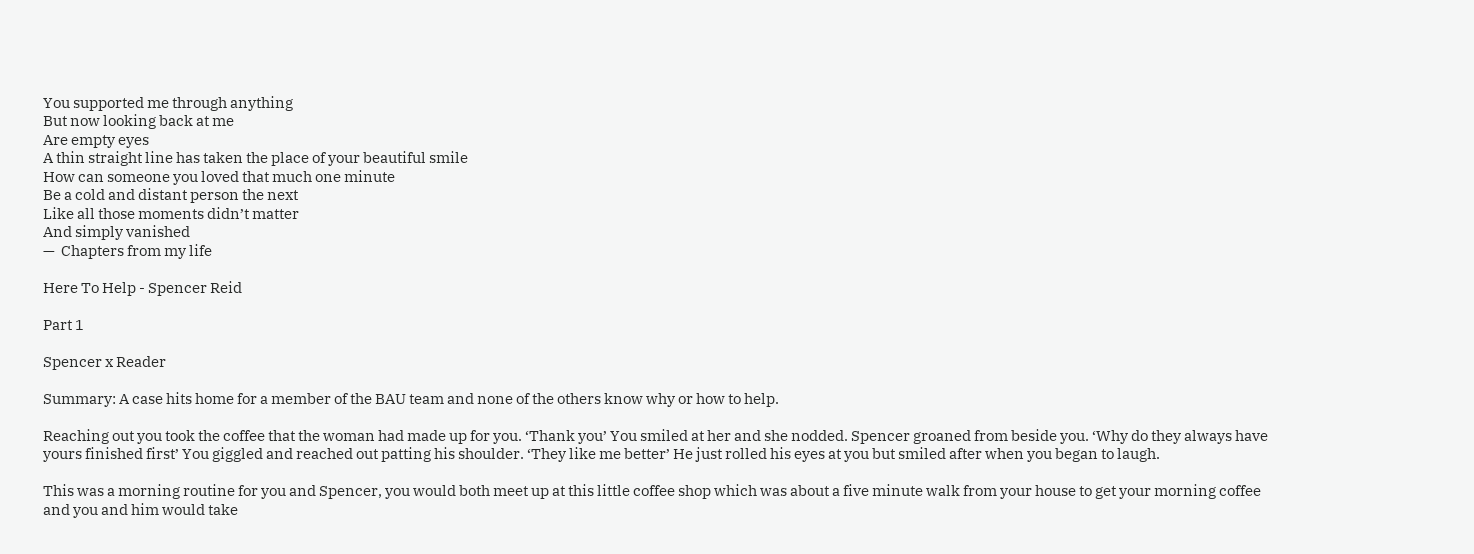You supported me through anything
But now looking back at me
Are empty eyes
A thin straight line has taken the place of your beautiful smile
How can someone you loved that much one minute
Be a cold and distant person the next
Like all those moments didn’t matter
And simply vanished
—  Chapters from my life

Here To Help - Spencer Reid

Part 1

Spencer x Reader

Summary: A case hits home for a member of the BAU team and none of the others know why or how to help.

Reaching out you took the coffee that the woman had made up for you. ‘Thank you’ You smiled at her and she nodded. Spencer groaned from beside you. ‘Why do they always have yours finished first’ You giggled and reached out patting his shoulder. ‘They like me better’ He just rolled his eyes at you but smiled after when you began to laugh.

This was a morning routine for you and Spencer, you would both meet up at this little coffee shop which was about a five minute walk from your house to get your morning coffee and you and him would take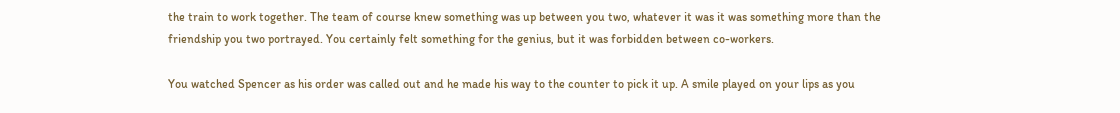the train to work together. The team of course knew something was up between you two, whatever it was it was something more than the friendship you two portrayed. You certainly felt something for the genius, but it was forbidden between co-workers.

You watched Spencer as his order was called out and he made his way to the counter to pick it up. A smile played on your lips as you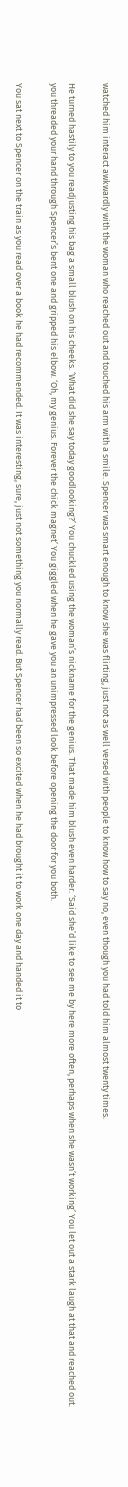watched him interact awkwardly with the woman who reached out and touched his arm with a smile. Spencer was smart enough to know she was flirting, just not as well versed with people to know how to say no, even though you had told him almost twenty times.

He turned hastily to you readjusting his bag a small blush on his cheeks. ‘What did she say today goodlooking?’ You chuckled using the woman’s nickname for the genius. That made him blush even harder. ‘Said she’d like to see me by here more often, perhaps when she wasn’t working’ You let out a stark laugh at that and reached out. you threaded your hand through Spencer’s bent one and gripped his elbow. ‘Oh, my genius. Forever the chick magnet’ You giggled when he gave you an unimpressed look before opening the door for you both.

You sat next to Spencer on the train as you read over a book he had recommended. It was interesting, sure, just not something you normally read. But Spencer had been so excited when he had brought it to work one day and handed it to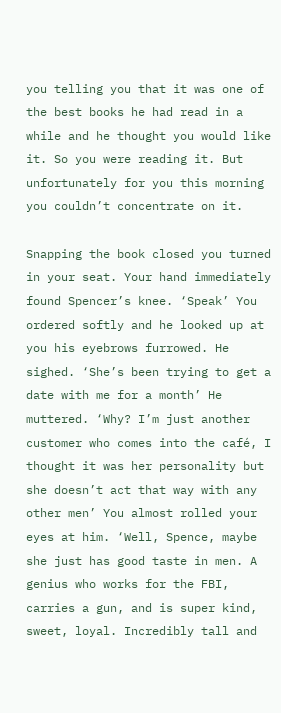you telling you that it was one of the best books he had read in a while and he thought you would like it. So you were reading it. But unfortunately for you this morning you couldn’t concentrate on it.

Snapping the book closed you turned in your seat. Your hand immediately found Spencer’s knee. ‘Speak’ You ordered softly and he looked up at you his eyebrows furrowed. He sighed. ‘She’s been trying to get a date with me for a month’ He muttered. ‘Why? I’m just another customer who comes into the café, I thought it was her personality but she doesn’t act that way with any other men’ You almost rolled your eyes at him. ‘Well, Spence, maybe she just has good taste in men. A genius who works for the FBI, carries a gun, and is super kind, sweet, loyal. Incredibly tall and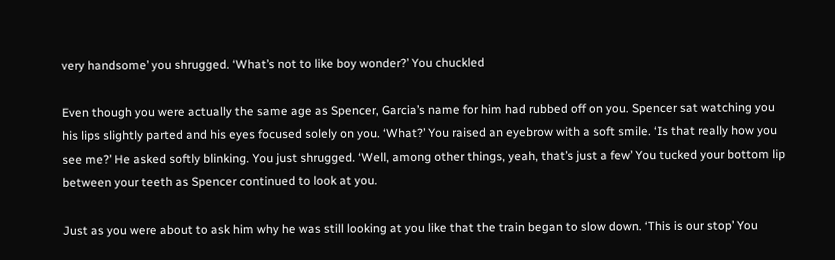very handsome’ you shrugged. ‘What’s not to like boy wonder?’ You chuckled

Even though you were actually the same age as Spencer, Garcia’s name for him had rubbed off on you. Spencer sat watching you his lips slightly parted and his eyes focused solely on you. ‘What?’ You raised an eyebrow with a soft smile. ‘Is that really how you see me?’ He asked softly blinking. You just shrugged. ‘Well, among other things, yeah, that’s just a few’ You tucked your bottom lip between your teeth as Spencer continued to look at you.

Just as you were about to ask him why he was still looking at you like that the train began to slow down. ‘This is our stop’ You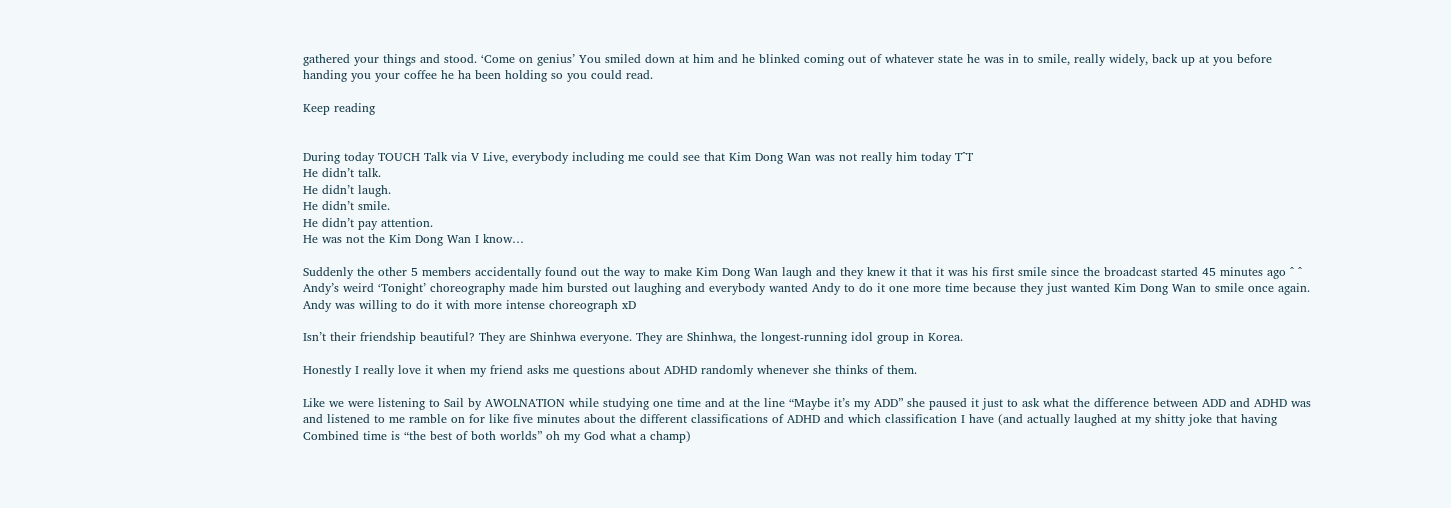gathered your things and stood. ‘Come on genius’ You smiled down at him and he blinked coming out of whatever state he was in to smile, really widely, back up at you before handing you your coffee he ha been holding so you could read.

Keep reading


During today TOUCH Talk via V Live, everybody including me could see that Kim Dong Wan was not really him today T^T
He didn’t talk.
He didn’t laugh.
He didn’t smile.
He didn’t pay attention.
He was not the Kim Dong Wan I know…

Suddenly the other 5 members accidentally found out the way to make Kim Dong Wan laugh and they knew it that it was his first smile since the broadcast started 45 minutes ago ^ ^ Andy’s weird ‘Tonight’ choreography made him bursted out laughing and everybody wanted Andy to do it one more time because they just wanted Kim Dong Wan to smile once again. Andy was willing to do it with more intense choreograph xD

Isn’t their friendship beautiful? They are Shinhwa everyone. They are Shinhwa, the longest-running idol group in Korea.

Honestly I really love it when my friend asks me questions about ADHD randomly whenever she thinks of them.

Like we were listening to Sail by AWOLNATION while studying one time and at the line “Maybe it’s my ADD” she paused it just to ask what the difference between ADD and ADHD was and listened to me ramble on for like five minutes about the different classifications of ADHD and which classification I have (and actually laughed at my shitty joke that having Combined time is “the best of both worlds” oh my God what a champ)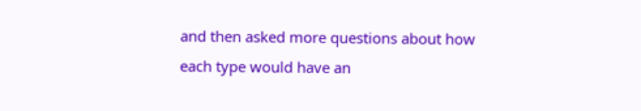and then asked more questions about how each type would have an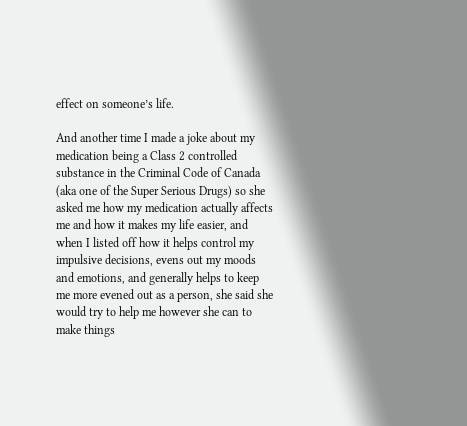effect on someone’s life.

And another time I made a joke about my medication being a Class 2 controlled substance in the Criminal Code of Canada (aka one of the Super Serious Drugs) so she asked me how my medication actually affects me and how it makes my life easier, and when I listed off how it helps control my impulsive decisions, evens out my moods and emotions, and generally helps to keep me more evened out as a person, she said she would try to help me however she can to make things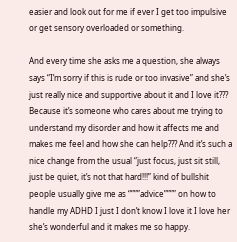easier and look out for me if ever I get too impulsive or get sensory overloaded or something.

And every time she asks me a question, she always says “I’m sorry if this is rude or too invasive” and she’s just really nice and supportive about it and I love it??? Because it’s someone who cares about me trying to understand my disorder and how it affects me and makes me feel and how she can help??? And it’s such a nice change from the usual “just focus, just sit still, just be quiet, it’s not that hard!!!” kind of bullshit people usually give me as “”””advice”””” on how to handle my ADHD I just I don’t know I love it I love her she’s wonderful and it makes me so happy.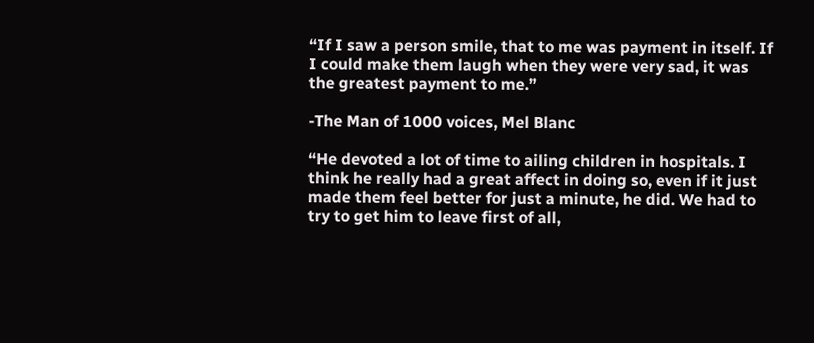“If I saw a person smile, that to me was payment in itself. If I could make them laugh when they were very sad, it was the greatest payment to me.”

-The Man of 1000 voices, Mel Blanc

“He devoted a lot of time to ailing children in hospitals. I think he really had a great affect in doing so, even if it just made them feel better for just a minute, he did. We had to try to get him to leave first of all,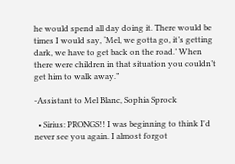he would spend all day doing it. There would be times I would say, ‘Mel, we gotta go, it’s getting dark, we have to get back on the road.’ When there were children in that situation you couldn’t get him to walk away.”

-Assistant to Mel Blanc, Sophia Sprock

  • Sirius: PRONGS!! I was beginning to think I'd never see you again. I almost forgot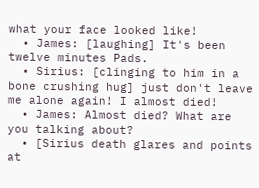what your face looked like!
  • James: [laughing] It's been twelve minutes Pads.
  • Sirius: [clinging to him in a bone crushing hug] just don't leave me alone again! I almost died!
  • James: Almost died? What are you talking about?
  • [Sirius death glares and points at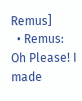Remus]
  • Remus: Oh Please! I made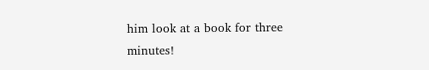him look at a book for three minutes!